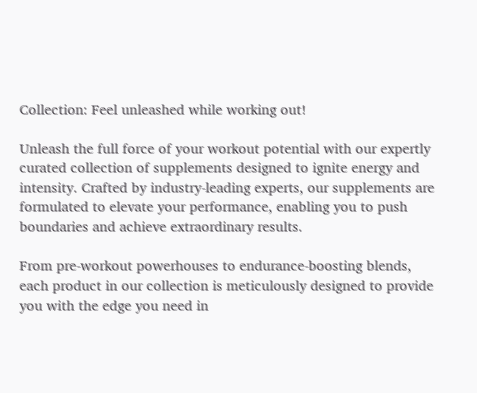Collection: Feel unleashed while working out!

Unleash the full force of your workout potential with our expertly curated collection of supplements designed to ignite energy and intensity. Crafted by industry-leading experts, our supplements are formulated to elevate your performance, enabling you to push boundaries and achieve extraordinary results.

From pre-workout powerhouses to endurance-boosting blends, each product in our collection is meticulously designed to provide you with the edge you need in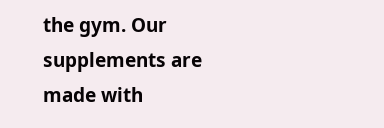the gym. Our supplements are made with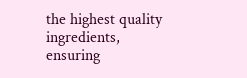the highest quality ingredients, ensuring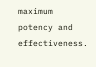maximum potency and effectiveness.